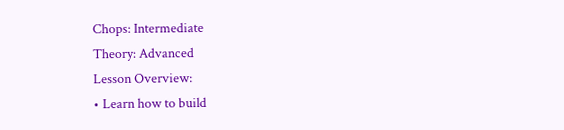Chops: Intermediate
Theory: Advanced
Lesson Overview:
• Learn how to build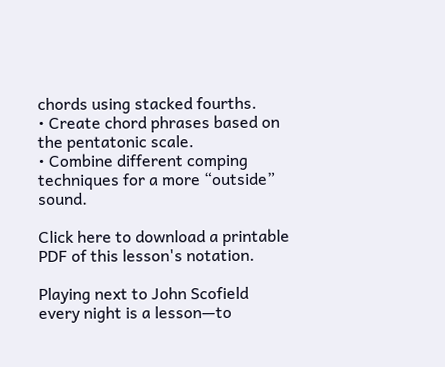chords using stacked fourths.
• Create chord phrases based on the pentatonic scale.
• Combine different comping techniques for a more “outside” sound.

Click here to download a printable PDF of this lesson's notation.

Playing next to John Scofield every night is a lesson—to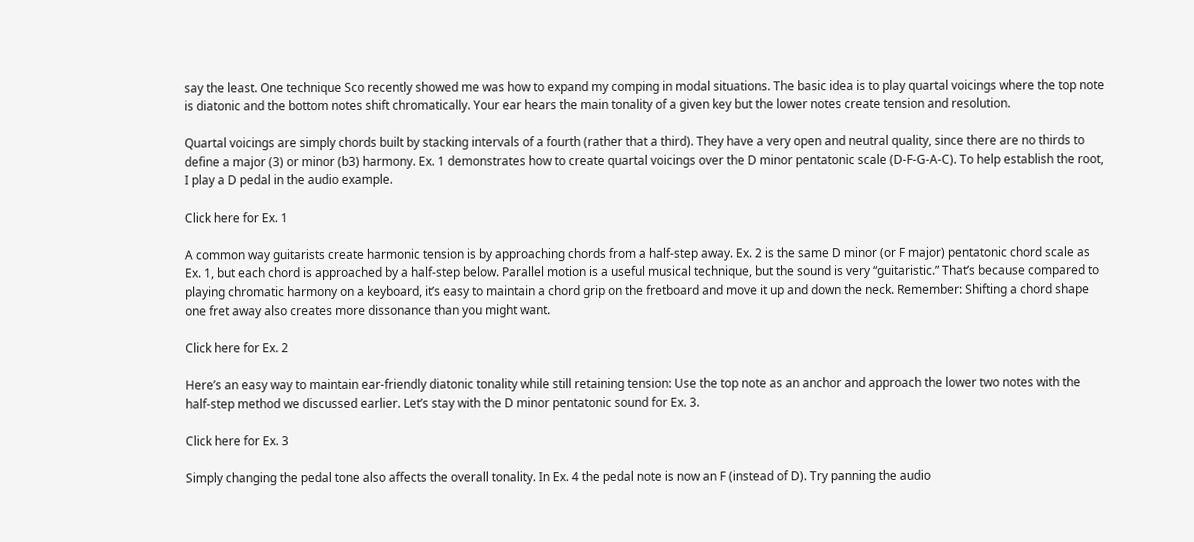say the least. One technique Sco recently showed me was how to expand my comping in modal situations. The basic idea is to play quartal voicings where the top note is diatonic and the bottom notes shift chromatically. Your ear hears the main tonality of a given key but the lower notes create tension and resolution.

Quartal voicings are simply chords built by stacking intervals of a fourth (rather that a third). They have a very open and neutral quality, since there are no thirds to define a major (3) or minor (b3) harmony. Ex. 1 demonstrates how to create quartal voicings over the D minor pentatonic scale (D-F-G-A-C). To help establish the root, I play a D pedal in the audio example.

Click here for Ex. 1

A common way guitarists create harmonic tension is by approaching chords from a half-step away. Ex. 2 is the same D minor (or F major) pentatonic chord scale as Ex. 1, but each chord is approached by a half-step below. Parallel motion is a useful musical technique, but the sound is very “guitaristic.” That’s because compared to playing chromatic harmony on a keyboard, it’s easy to maintain a chord grip on the fretboard and move it up and down the neck. Remember: Shifting a chord shape one fret away also creates more dissonance than you might want.

Click here for Ex. 2

Here’s an easy way to maintain ear-friendly diatonic tonality while still retaining tension: Use the top note as an anchor and approach the lower two notes with the half-step method we discussed earlier. Let’s stay with the D minor pentatonic sound for Ex. 3.

Click here for Ex. 3

Simply changing the pedal tone also affects the overall tonality. In Ex. 4 the pedal note is now an F (instead of D). Try panning the audio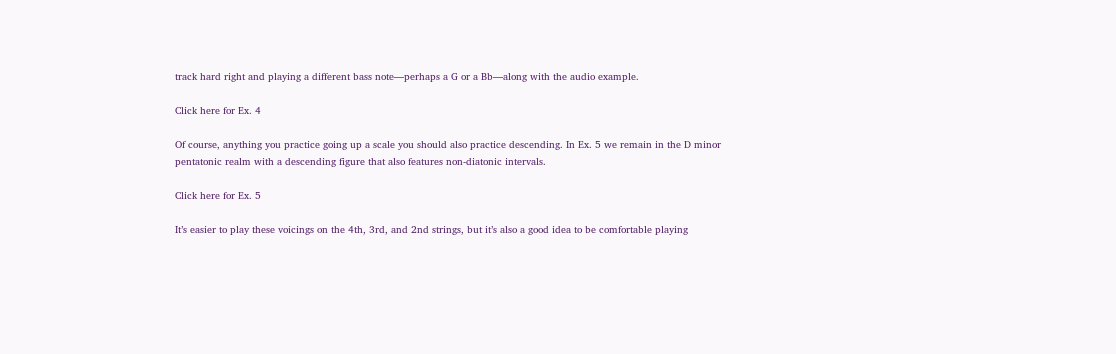track hard right and playing a different bass note—perhaps a G or a Bb—along with the audio example.

Click here for Ex. 4

Of course, anything you practice going up a scale you should also practice descending. In Ex. 5 we remain in the D minor pentatonic realm with a descending figure that also features non-diatonic intervals.

Click here for Ex. 5

It’s easier to play these voicings on the 4th, 3rd, and 2nd strings, but it’s also a good idea to be comfortable playing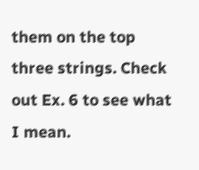them on the top three strings. Check out Ex. 6 to see what I mean.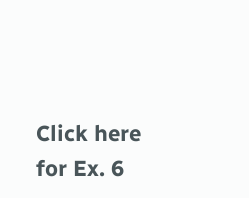Click here for Ex. 6